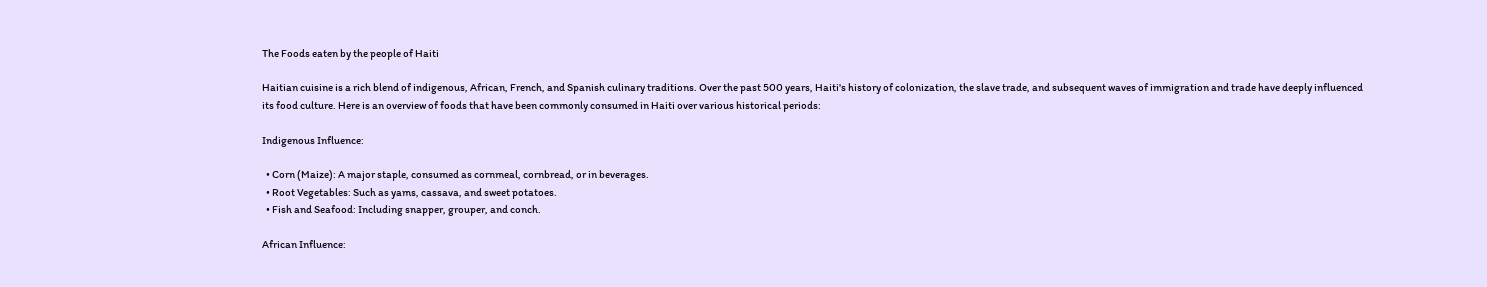The Foods eaten by the people of Haiti

Haitian cuisine is a rich blend of indigenous, African, French, and Spanish culinary traditions. Over the past 500 years, Haiti's history of colonization, the slave trade, and subsequent waves of immigration and trade have deeply influenced its food culture. Here is an overview of foods that have been commonly consumed in Haiti over various historical periods:

Indigenous Influence:

  • Corn (Maize): A major staple, consumed as cornmeal, cornbread, or in beverages.
  • Root Vegetables: Such as yams, cassava, and sweet potatoes.
  • Fish and Seafood: Including snapper, grouper, and conch.

African Influence: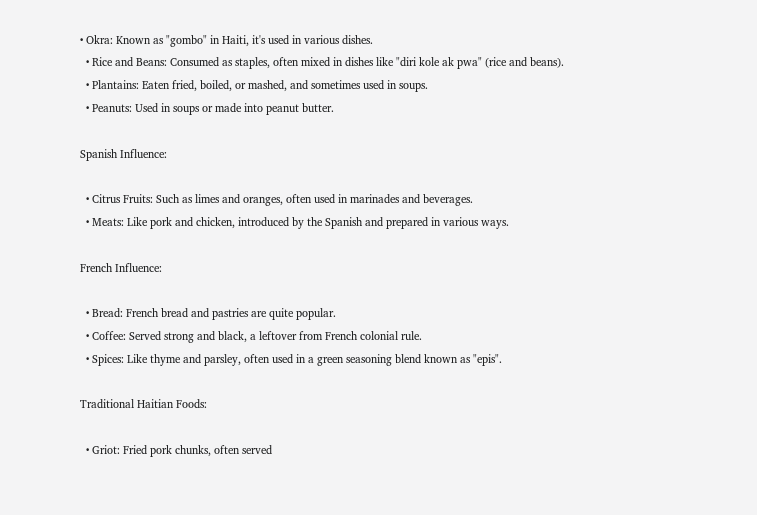• Okra: Known as "gombo" in Haiti, it's used in various dishes.
  • Rice and Beans: Consumed as staples, often mixed in dishes like "diri kole ak pwa" (rice and beans).
  • Plantains: Eaten fried, boiled, or mashed, and sometimes used in soups.
  • Peanuts: Used in soups or made into peanut butter.

Spanish Influence:

  • Citrus Fruits: Such as limes and oranges, often used in marinades and beverages.
  • Meats: Like pork and chicken, introduced by the Spanish and prepared in various ways.

French Influence:

  • Bread: French bread and pastries are quite popular.
  • Coffee: Served strong and black, a leftover from French colonial rule.
  • Spices: Like thyme and parsley, often used in a green seasoning blend known as "epis".

Traditional Haitian Foods:

  • Griot: Fried pork chunks, often served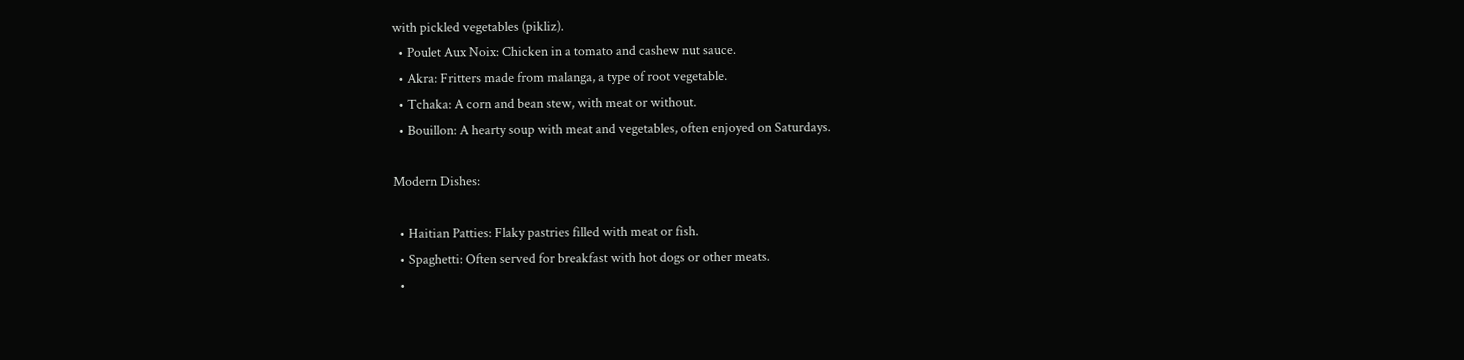with pickled vegetables (pikliz).
  • Poulet Aux Noix: Chicken in a tomato and cashew nut sauce.
  • Akra: Fritters made from malanga, a type of root vegetable.
  • Tchaka: A corn and bean stew, with meat or without.
  • Bouillon: A hearty soup with meat and vegetables, often enjoyed on Saturdays.

Modern Dishes:

  • Haitian Patties: Flaky pastries filled with meat or fish.
  • Spaghetti: Often served for breakfast with hot dogs or other meats.
  •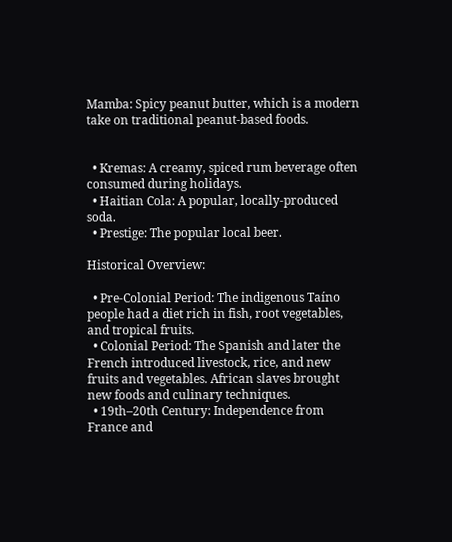Mamba: Spicy peanut butter, which is a modern take on traditional peanut-based foods.


  • Kremas: A creamy, spiced rum beverage often consumed during holidays.
  • Haitian Cola: A popular, locally-produced soda.
  • Prestige: The popular local beer.

Historical Overview:

  • Pre-Colonial Period: The indigenous Taíno people had a diet rich in fish, root vegetables, and tropical fruits.
  • Colonial Period: The Spanish and later the French introduced livestock, rice, and new fruits and vegetables. African slaves brought new foods and culinary techniques.
  • 19th–20th Century: Independence from France and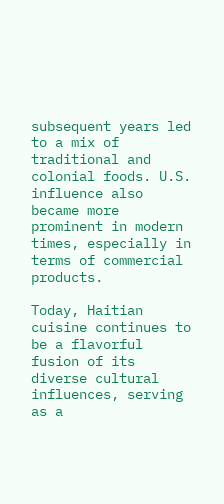subsequent years led to a mix of traditional and colonial foods. U.S. influence also became more prominent in modern times, especially in terms of commercial products.

Today, Haitian cuisine continues to be a flavorful fusion of its diverse cultural influences, serving as a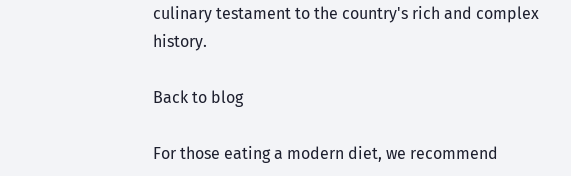culinary testament to the country's rich and complex history.

Back to blog

For those eating a modern diet, we recommend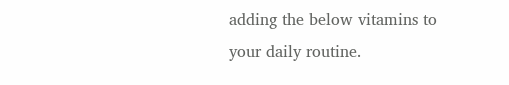adding the below vitamins to your daily routine.